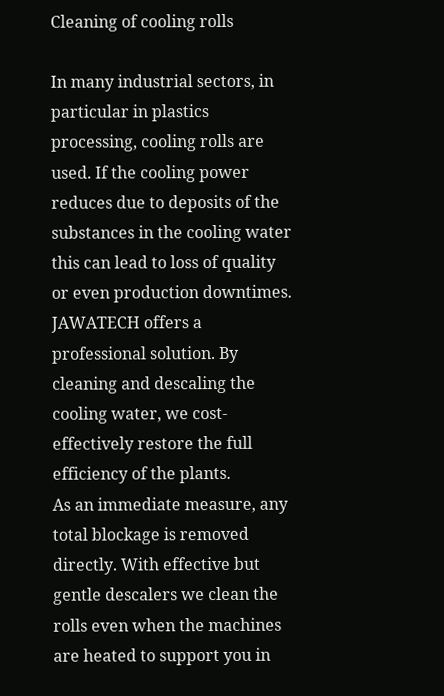Cleaning of cooling rolls

In many industrial sectors, in particular in plastics processing, cooling rolls are used. If the cooling power reduces due to deposits of the substances in the cooling water this can lead to loss of quality or even production downtimes.
JAWATECH offers a professional solution. By cleaning and descaling the cooling water, we cost-effectively restore the full efficiency of the plants.
As an immediate measure, any total blockage is removed directly. With effective but gentle descalers we clean the rolls even when the machines are heated to support you in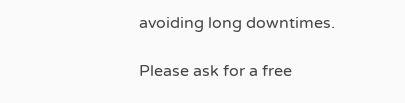avoiding long downtimes.

Please ask for a free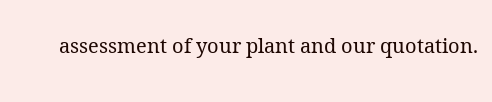assessment of your plant and our quotation.